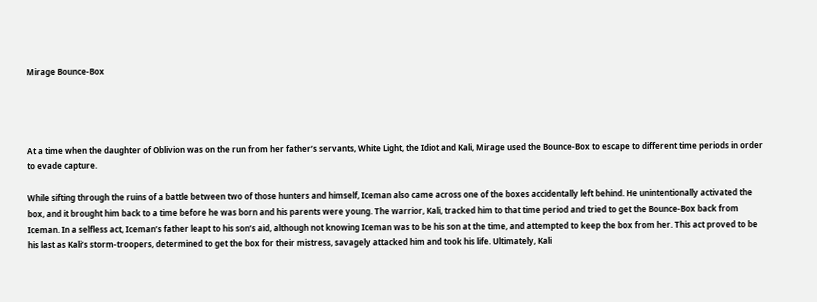Mirage Bounce-Box




At a time when the daughter of Oblivion was on the run from her father’s servants, White Light, the Idiot and Kali, Mirage used the Bounce-Box to escape to different time periods in order to evade capture.

While sifting through the ruins of a battle between two of those hunters and himself, Iceman also came across one of the boxes accidentally left behind. He unintentionally activated the box, and it brought him back to a time before he was born and his parents were young. The warrior, Kali, tracked him to that time period and tried to get the Bounce-Box back from Iceman. In a selfless act, Iceman’s father leapt to his son’s aid, although not knowing Iceman was to be his son at the time, and attempted to keep the box from her. This act proved to be his last as Kali’s storm-troopers, determined to get the box for their mistress, savagely attacked him and took his life. Ultimately, Kali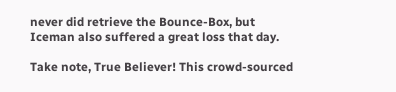never did retrieve the Bounce-Box, but Iceman also suffered a great loss that day.

Take note, True Believer! This crowd-sourced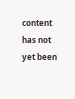content has not yet been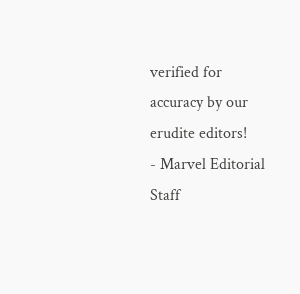verified for accuracy by our erudite editors!
- Marvel Editorial Staff